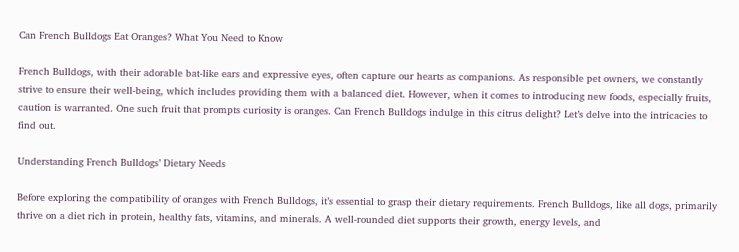Can French Bulldogs Eat Oranges? What You Need to Know

French Bulldogs, with their adorable bat-like ears and expressive eyes, often capture our hearts as companions. As responsible pet owners, we constantly strive to ensure their well-being, which includes providing them with a balanced diet. However, when it comes to introducing new foods, especially fruits, caution is warranted. One such fruit that prompts curiosity is oranges. Can French Bulldogs indulge in this citrus delight? Let’s delve into the intricacies to find out.

Understanding French Bulldogs’ Dietary Needs

Before exploring the compatibility of oranges with French Bulldogs, it’s essential to grasp their dietary requirements. French Bulldogs, like all dogs, primarily thrive on a diet rich in protein, healthy fats, vitamins, and minerals. A well-rounded diet supports their growth, energy levels, and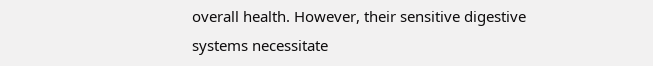overall health. However, their sensitive digestive systems necessitate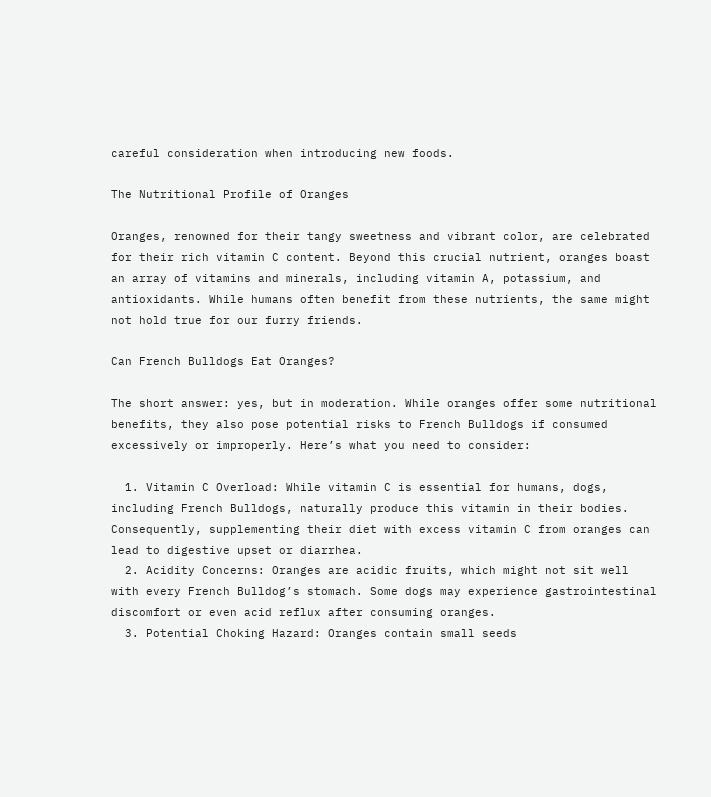careful consideration when introducing new foods.

The Nutritional Profile of Oranges

Oranges, renowned for their tangy sweetness and vibrant color, are celebrated for their rich vitamin C content. Beyond this crucial nutrient, oranges boast an array of vitamins and minerals, including vitamin A, potassium, and antioxidants. While humans often benefit from these nutrients, the same might not hold true for our furry friends.

Can French Bulldogs Eat Oranges?

The short answer: yes, but in moderation. While oranges offer some nutritional benefits, they also pose potential risks to French Bulldogs if consumed excessively or improperly. Here’s what you need to consider:

  1. Vitamin C Overload: While vitamin C is essential for humans, dogs, including French Bulldogs, naturally produce this vitamin in their bodies. Consequently, supplementing their diet with excess vitamin C from oranges can lead to digestive upset or diarrhea.
  2. Acidity Concerns: Oranges are acidic fruits, which might not sit well with every French Bulldog’s stomach. Some dogs may experience gastrointestinal discomfort or even acid reflux after consuming oranges.
  3. Potential Choking Hazard: Oranges contain small seeds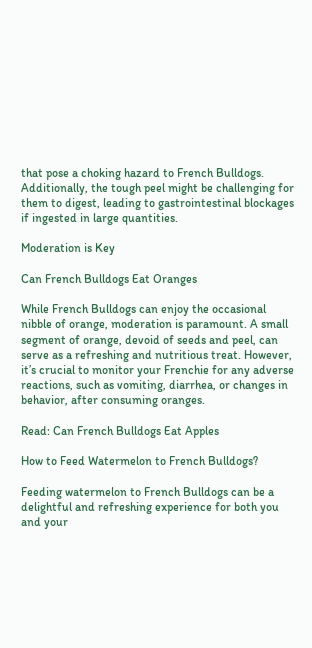that pose a choking hazard to French Bulldogs. Additionally, the tough peel might be challenging for them to digest, leading to gastrointestinal blockages if ingested in large quantities.

Moderation is Key

Can French Bulldogs Eat Oranges

While French Bulldogs can enjoy the occasional nibble of orange, moderation is paramount. A small segment of orange, devoid of seeds and peel, can serve as a refreshing and nutritious treat. However, it’s crucial to monitor your Frenchie for any adverse reactions, such as vomiting, diarrhea, or changes in behavior, after consuming oranges.

Read: Can French Bulldogs Eat Apples

How to Feed Watermelon to French Bulldogs?

Feeding watermelon to French Bulldogs can be a delightful and refreshing experience for both you and your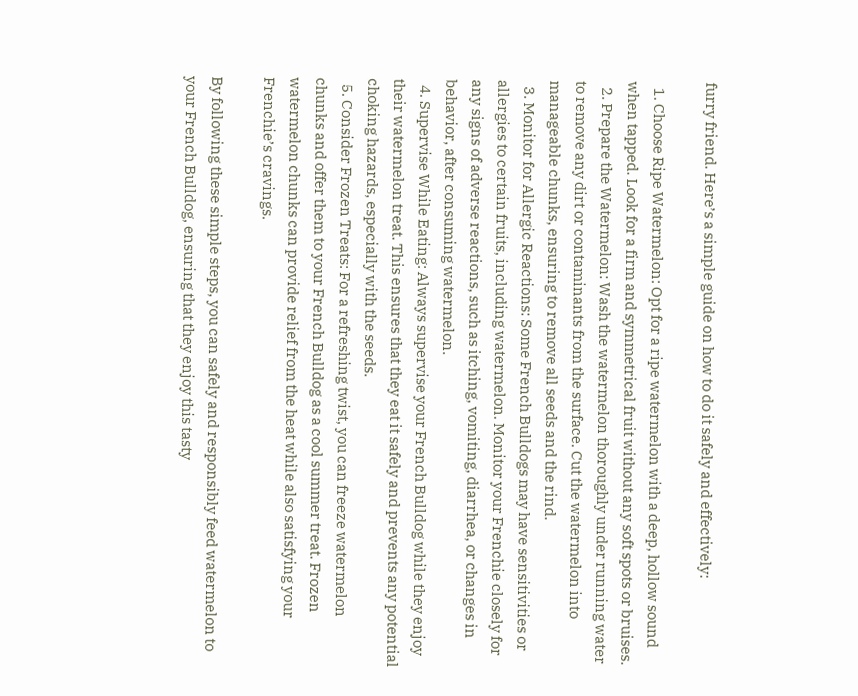furry friend. Here’s a simple guide on how to do it safely and effectively:

  1. Choose Ripe Watermelon: Opt for a ripe watermelon with a deep, hollow sound when tapped. Look for a firm and symmetrical fruit without any soft spots or bruises.
  2. Prepare the Watermelon: Wash the watermelon thoroughly under running water to remove any dirt or contaminants from the surface. Cut the watermelon into manageable chunks, ensuring to remove all seeds and the rind.
  3. Monitor for Allergic Reactions: Some French Bulldogs may have sensitivities or allergies to certain fruits, including watermelon. Monitor your Frenchie closely for any signs of adverse reactions, such as itching, vomiting, diarrhea, or changes in behavior, after consuming watermelon.
  4. Supervise While Eating: Always supervise your French Bulldog while they enjoy their watermelon treat. This ensures that they eat it safely and prevents any potential choking hazards, especially with the seeds.
  5. Consider Frozen Treats: For a refreshing twist, you can freeze watermelon chunks and offer them to your French Bulldog as a cool summer treat. Frozen watermelon chunks can provide relief from the heat while also satisfying your Frenchie’s cravings.

By following these simple steps, you can safely and responsibly feed watermelon to your French Bulldog, ensuring that they enjoy this tasty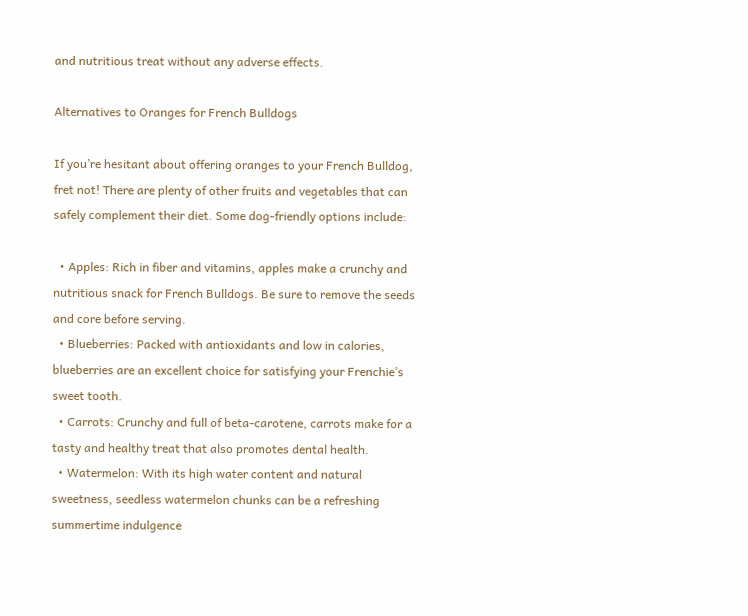and nutritious treat without any adverse effects.

Alternatives to Oranges for French Bulldogs

If you’re hesitant about offering oranges to your French Bulldog, fret not! There are plenty of other fruits and vegetables that can safely complement their diet. Some dog-friendly options include:

  • Apples: Rich in fiber and vitamins, apples make a crunchy and nutritious snack for French Bulldogs. Be sure to remove the seeds and core before serving.
  • Blueberries: Packed with antioxidants and low in calories, blueberries are an excellent choice for satisfying your Frenchie’s sweet tooth.
  • Carrots: Crunchy and full of beta-carotene, carrots make for a tasty and healthy treat that also promotes dental health.
  • Watermelon: With its high water content and natural sweetness, seedless watermelon chunks can be a refreshing summertime indulgence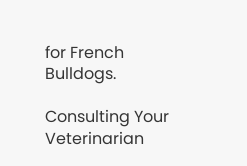for French Bulldogs.

Consulting Your Veterinarian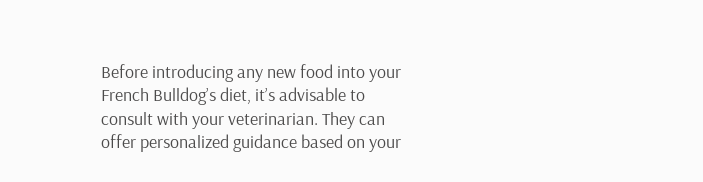Before introducing any new food into your French Bulldog’s diet, it’s advisable to consult with your veterinarian. They can offer personalized guidance based on your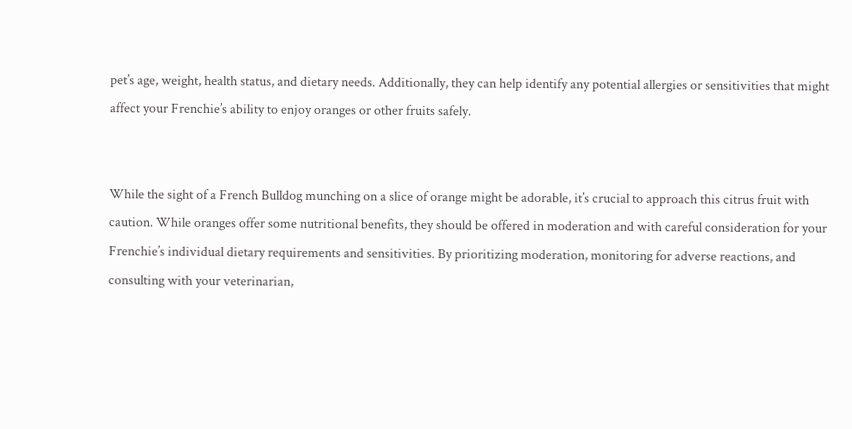pet’s age, weight, health status, and dietary needs. Additionally, they can help identify any potential allergies or sensitivities that might affect your Frenchie’s ability to enjoy oranges or other fruits safely.


While the sight of a French Bulldog munching on a slice of orange might be adorable, it’s crucial to approach this citrus fruit with caution. While oranges offer some nutritional benefits, they should be offered in moderation and with careful consideration for your Frenchie’s individual dietary requirements and sensitivities. By prioritizing moderation, monitoring for adverse reactions, and consulting with your veterinarian,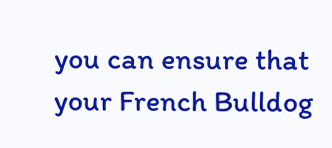you can ensure that your French Bulldog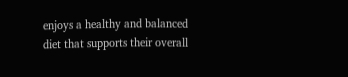enjoys a healthy and balanced diet that supports their overall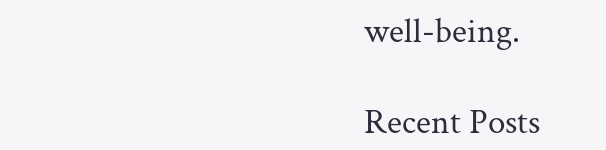well-being.

Recent Posts